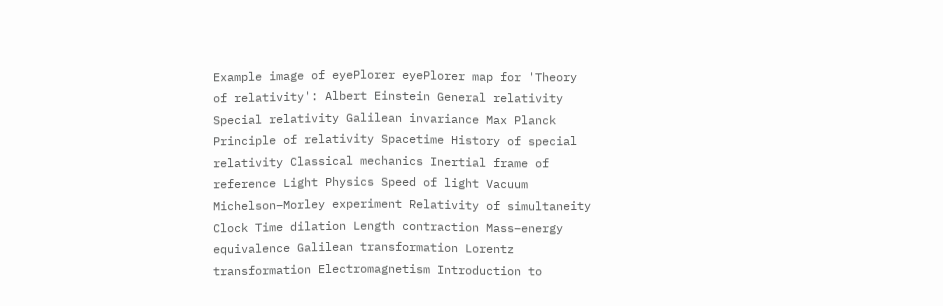Example image of eyePlorer eyePlorer map for 'Theory of relativity': Albert Einstein General relativity Special relativity Galilean invariance Max Planck Principle of relativity Spacetime History of special relativity Classical mechanics Inertial frame of reference Light Physics Speed of light Vacuum Michelson–Morley experiment Relativity of simultaneity Clock Time dilation Length contraction Mass–energy equivalence Galilean transformation Lorentz transformation Electromagnetism Introduction to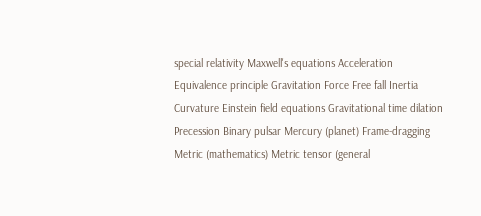special relativity Maxwell's equations Acceleration Equivalence principle Gravitation Force Free fall Inertia Curvature Einstein field equations Gravitational time dilation Precession Binary pulsar Mercury (planet) Frame-dragging Metric (mathematics) Metric tensor (general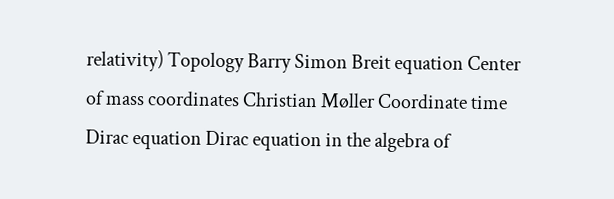relativity) Topology Barry Simon Breit equation Center of mass coordinates Christian Møller Coordinate time Dirac equation Dirac equation in the algebra of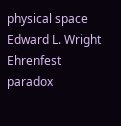physical space Edward L. Wright Ehrenfest paradox